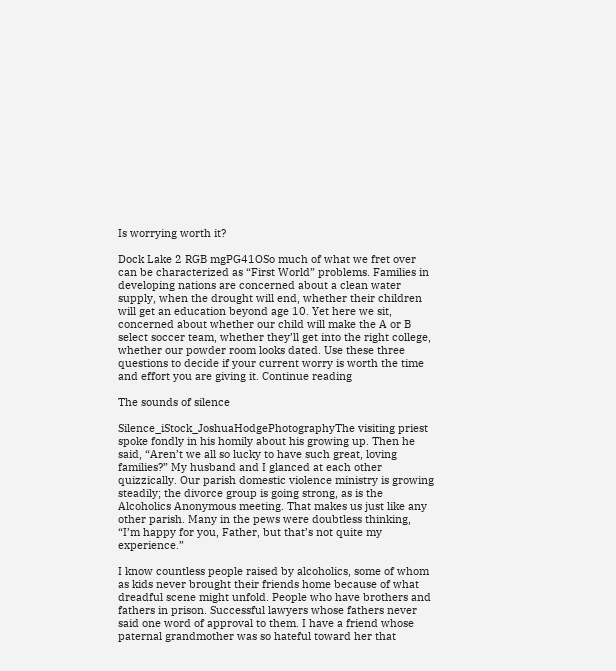Is worrying worth it?

Dock Lake 2 RGB mgPG41OSo much of what we fret over can be characterized as “First World” problems. Families in developing nations are concerned about a clean water supply, when the drought will end, whether their children will get an education beyond age 10. Yet here we sit, concerned about whether our child will make the A or B select soccer team, whether they’ll get into the right college, whether our powder room looks dated. Use these three questions to decide if your current worry is worth the time and effort you are giving it. Continue reading

The sounds of silence

Silence_iStock_JoshuaHodgePhotographyThe visiting priest spoke fondly in his homily about his growing up. Then he said, “Aren’t we all so lucky to have such great, loving families?” My husband and I glanced at each other quizzically. Our parish domestic violence ministry is growing steadily; the divorce group is going strong, as is the Alcoholics Anonymous meeting. That makes us just like any other parish. Many in the pews were doubtless thinking, “I’m happy for you, Father, but that’s not quite my experience.”

I know countless people raised by alcoholics, some of whom as kids never brought their friends home because of what dreadful scene might unfold. People who have brothers and fathers in prison. Successful lawyers whose fathers never said one word of approval to them. I have a friend whose paternal grandmother was so hateful toward her that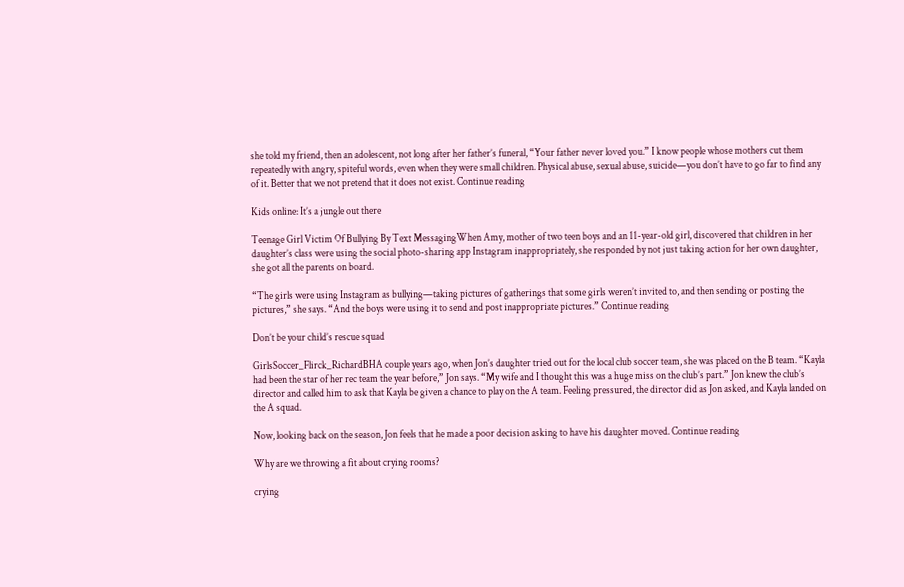she told my friend, then an adolescent, not long after her father’s funeral, “Your father never loved you.” I know people whose mothers cut them repeatedly with angry, spiteful words, even when they were small children. Physical abuse, sexual abuse, suicide—you don’t have to go far to find any of it. Better that we not pretend that it does not exist. Continue reading

Kids online: It’s a jungle out there

Teenage Girl Victim Of Bullying By Text MessagingWhen Amy, mother of two teen boys and an 11-year-old girl, discovered that children in her daughter’s class were using the social photo-sharing app Instagram inappropriately, she responded by not just taking action for her own daughter, she got all the parents on board.

“The girls were using Instagram as bullying—taking pictures of gatherings that some girls weren’t invited to, and then sending or posting the pictures,” she says. “And the boys were using it to send and post inappropriate pictures.” Continue reading

Don’t be your child’s rescue squad

GirlsSoccer_Flirck_RichardBHA couple years ago, when Jon’s daughter tried out for the local club soccer team, she was placed on the B team. “Kayla had been the star of her rec team the year before,” Jon says. “My wife and I thought this was a huge miss on the club’s part.” Jon knew the club’s director and called him to ask that Kayla be given a chance to play on the A team. Feeling pressured, the director did as Jon asked, and Kayla landed on the A squad.

Now, looking back on the season, Jon feels that he made a poor decision asking to have his daughter moved. Continue reading

Why are we throwing a fit about crying rooms?

crying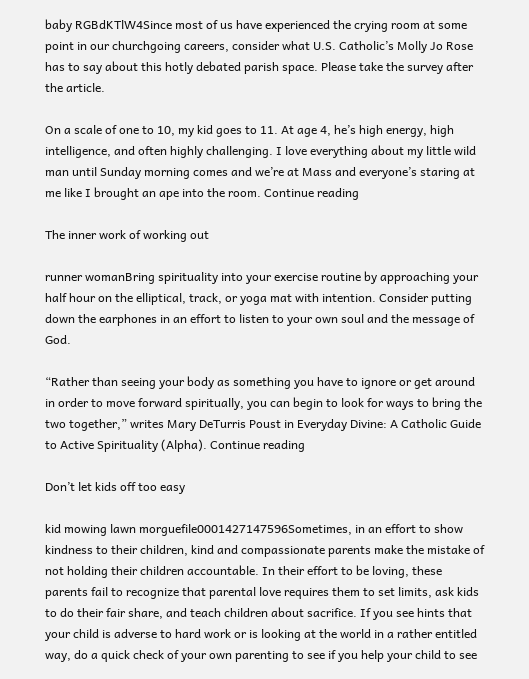baby RGBdKTlW4Since most of us have experienced the crying room at some point in our churchgoing careers, consider what U.S. Catholic’s Molly Jo Rose has to say about this hotly debated parish space. Please take the survey after the article.

On a scale of one to 10, my kid goes to 11. At age 4, he’s high energy, high intelligence, and often highly challenging. I love everything about my little wild man until Sunday morning comes and we’re at Mass and everyone’s staring at me like I brought an ape into the room. Continue reading

The inner work of working out

runner womanBring spirituality into your exercise routine by approaching your half hour on the elliptical, track, or yoga mat with intention. Consider putting down the earphones in an effort to listen to your own soul and the message of God.

“Rather than seeing your body as something you have to ignore or get around in order to move forward spiritually, you can begin to look for ways to bring the two together,” writes Mary DeTurris Poust in Everyday Divine: A Catholic Guide to Active Spirituality (Alpha). Continue reading

Don’t let kids off too easy

kid mowing lawn morguefile0001427147596Sometimes, in an effort to show kindness to their children, kind and compassionate parents make the mistake of not holding their children accountable. In their effort to be loving, these parents fail to recognize that parental love requires them to set limits, ask kids to do their fair share, and teach children about sacrifice. If you see hints that your child is adverse to hard work or is looking at the world in a rather entitled way, do a quick check of your own parenting to see if you help your child to see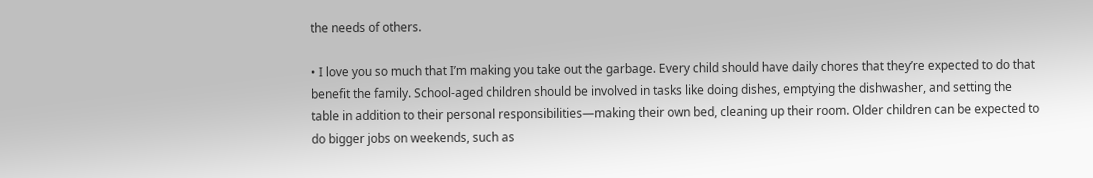the needs of others.

• I love you so much that I’m making you take out the garbage. Every child should have daily chores that they’re expected to do that benefit the family. School-aged children should be involved in tasks like doing dishes, emptying the dishwasher, and setting the table in addition to their personal responsibilities—making their own bed, cleaning up their room. Older children can be expected to do bigger jobs on weekends, such as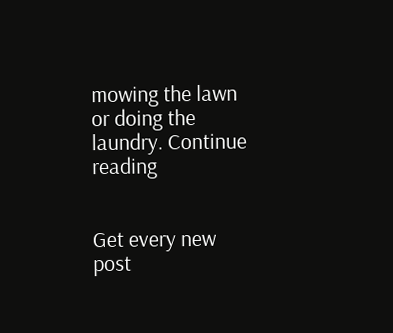mowing the lawn or doing the laundry. Continue reading


Get every new post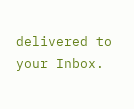delivered to your Inbox.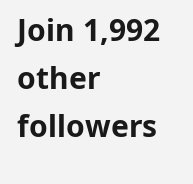Join 1,992 other followers